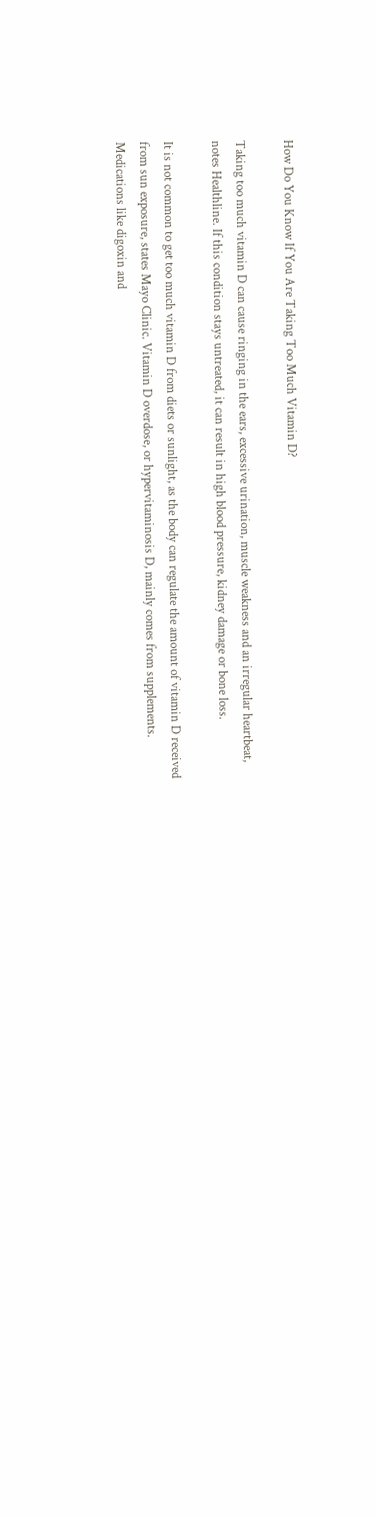How Do You Know If You Are Taking Too Much Vitamin D?

Taking too much vitamin D can cause ringing in the ears, excessive urination, muscle weakness and an irregular heartbeat, notes Healthline. If this condition stays untreated, it can result in high blood pressure, kidney damage or bone loss.

It is not common to get too much vitamin D from diets or sunlight, as the body can regulate the amount of vitamin D received from sun exposure, states Mayo Clinic. Vitamin D overdose, or hypervitaminosis D, mainly comes from supplements. Medications like digoxin and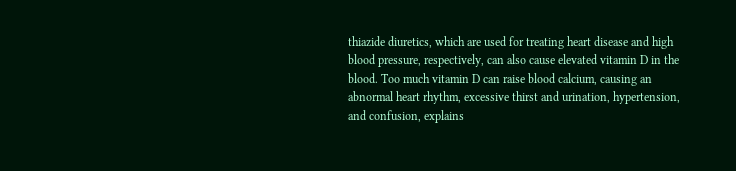thiazide diuretics, which are used for treating heart disease and high blood pressure, respectively, can also cause elevated vitamin D in the blood. Too much vitamin D can raise blood calcium, causing an abnormal heart rhythm, excessive thirst and urination, hypertension, and confusion, explains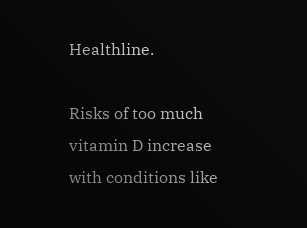Healthline.

Risks of too much vitamin D increase with conditions like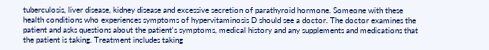tuberculosis, liver disease, kidney disease and excessive secretion of parathyroid hormone. Someone with these health conditions who experiences symptoms of hypervitaminosis D should see a doctor. The doctor examines the patient and asks questions about the patient's symptoms, medical history and any supplements and medications that the patient is taking. Treatment includes taking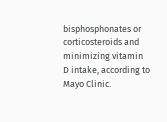bisphosphonates or corticosteroids and minimizing vitamin D intake, according to Mayo Clinic.